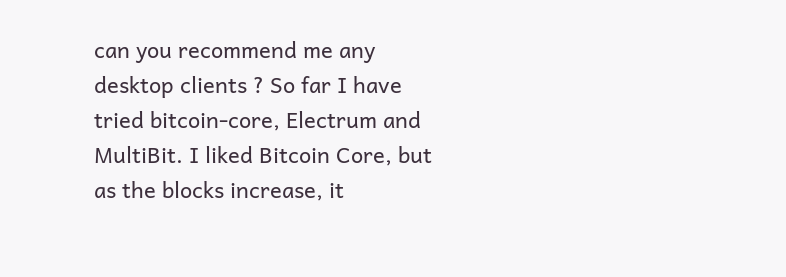can you recommend me any desktop clients ? So far I have tried bitcoin-core, Electrum and MultiBit. I liked Bitcoin Core, but as the blocks increase, it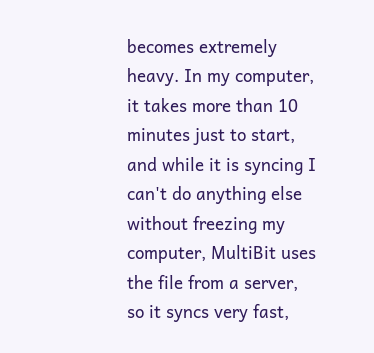becomes extremely heavy. In my computer, it takes more than 10 minutes just to start, and while it is syncing I can't do anything else without freezing my computer, MultiBit uses the file from a server, so it syncs very fast,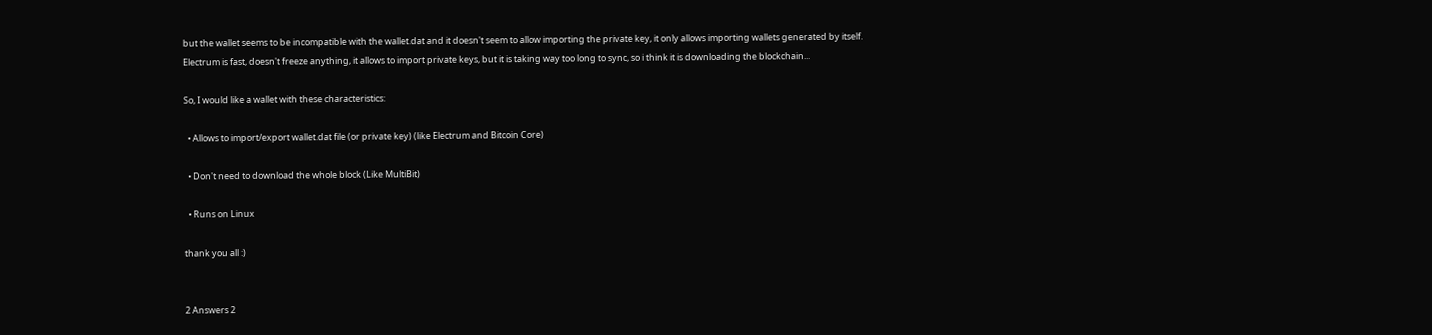but the wallet seems to be incompatible with the wallet.dat and it doesn't seem to allow importing the private key, it only allows importing wallets generated by itself. Electrum is fast, doesn't freeze anything, it allows to import private keys, but it is taking way too long to sync, so i think it is downloading the blockchain...

So, I would like a wallet with these characteristics:

  • Allows to import/export wallet.dat file (or private key) (like Electrum and Bitcoin Core)

  • Don't need to download the whole block (Like MultiBit)

  • Runs on Linux

thank you all :)


2 Answers 2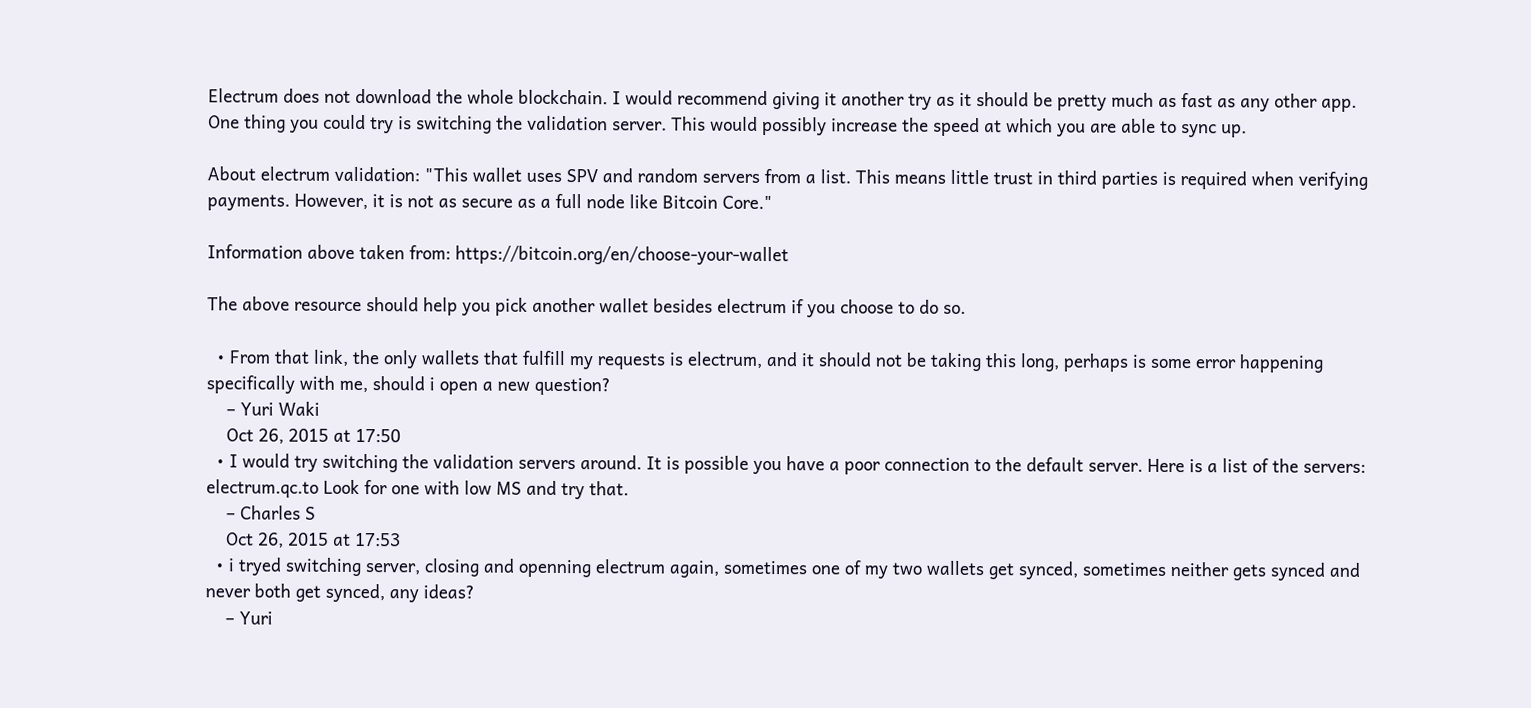Electrum does not download the whole blockchain. I would recommend giving it another try as it should be pretty much as fast as any other app. One thing you could try is switching the validation server. This would possibly increase the speed at which you are able to sync up.

About electrum validation: "This wallet uses SPV and random servers from a list. This means little trust in third parties is required when verifying payments. However, it is not as secure as a full node like Bitcoin Core."

Information above taken from: https://bitcoin.org/en/choose-your-wallet

The above resource should help you pick another wallet besides electrum if you choose to do so.

  • From that link, the only wallets that fulfill my requests is electrum, and it should not be taking this long, perhaps is some error happening specifically with me, should i open a new question?
    – Yuri Waki
    Oct 26, 2015 at 17:50
  • I would try switching the validation servers around. It is possible you have a poor connection to the default server. Here is a list of the servers: electrum.qc.to Look for one with low MS and try that.
    – Charles S
    Oct 26, 2015 at 17:53
  • i tryed switching server, closing and openning electrum again, sometimes one of my two wallets get synced, sometimes neither gets synced and never both get synced, any ideas?
    – Yuri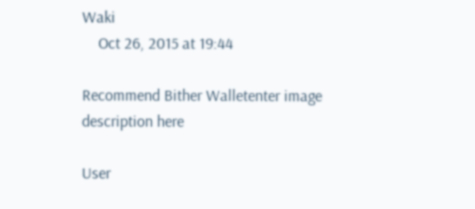Waki
    Oct 26, 2015 at 19:44

Recommend Bither Walletenter image description here

User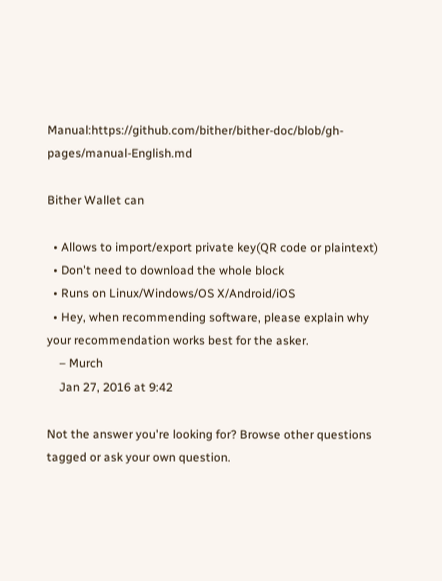Manual:https://github.com/bither/bither-doc/blob/gh-pages/manual-English.md

Bither Wallet can

  • Allows to import/export private key(QR code or plaintext)
  • Don't need to download the whole block
  • Runs on Linux/Windows/OS X/Android/iOS
  • Hey, when recommending software, please explain why your recommendation works best for the asker.
    – Murch
    Jan 27, 2016 at 9:42

Not the answer you're looking for? Browse other questions tagged or ask your own question.